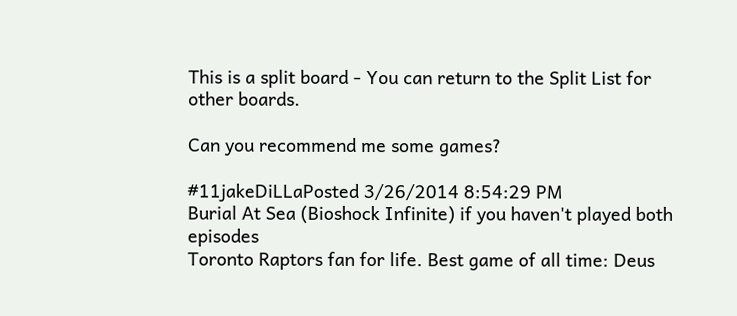This is a split board - You can return to the Split List for other boards.

Can you recommend me some games?

#11jakeDiLLaPosted 3/26/2014 8:54:29 PM
Burial At Sea (Bioshock Infinite) if you haven't played both episodes
Toronto Raptors fan for life. Best game of all time: Deus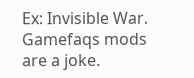Ex: Invisible War. Gamefaqs mods are a joke.